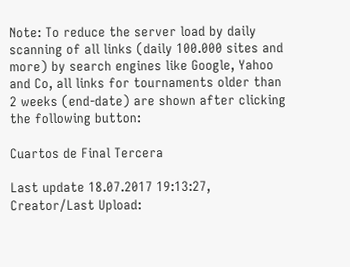Note: To reduce the server load by daily scanning of all links (daily 100.000 sites and more) by search engines like Google, Yahoo and Co, all links for tournaments older than 2 weeks (end-date) are shown after clicking the following button:

Cuartos de Final Tercera

Last update 18.07.2017 19:13:27, Creator/Last Upload: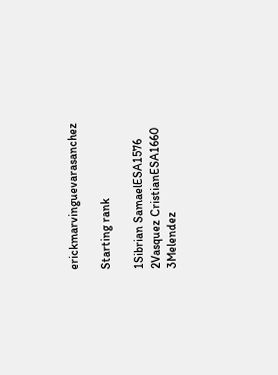erickmarvinguevarasanchez

Starting rank

1Sibrian SamaelESA1576
2Vasquez CristianESA1660
3Melendez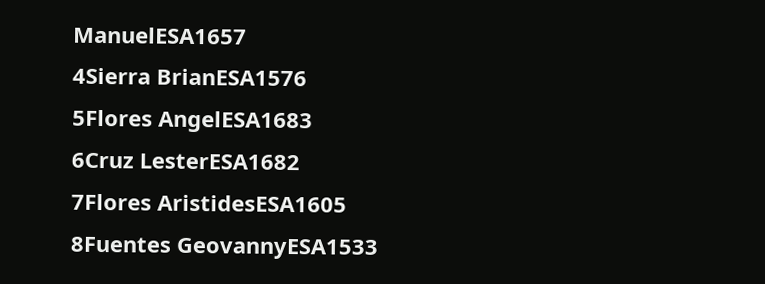ManuelESA1657
4Sierra BrianESA1576
5Flores AngelESA1683
6Cruz LesterESA1682
7Flores AristidesESA1605
8Fuentes GeovannyESA1533